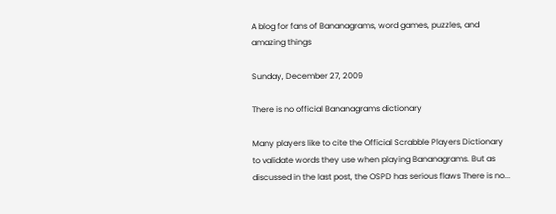A blog for fans of Bananagrams, word games, puzzles, and amazing things

Sunday, December 27, 2009

There is no official Bananagrams dictionary

Many players like to cite the Official Scrabble Players Dictionary to validate words they use when playing Bananagrams. But as discussed in the last post, the OSPD has serious flaws There is no...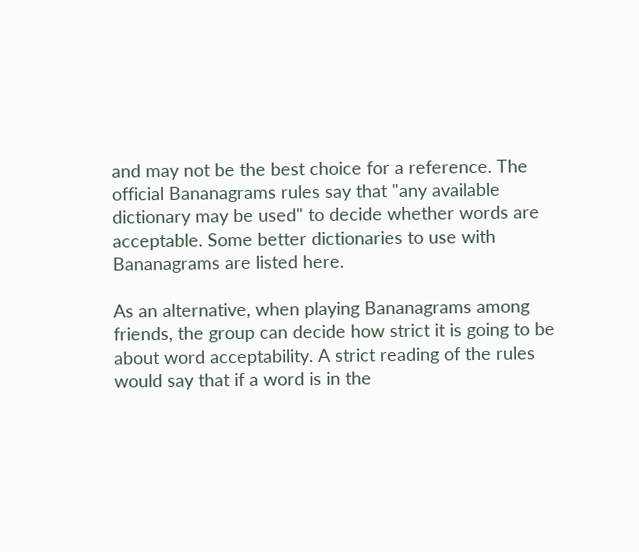and may not be the best choice for a reference. The official Bananagrams rules say that "any available dictionary may be used" to decide whether words are acceptable. Some better dictionaries to use with Bananagrams are listed here.

As an alternative, when playing Bananagrams among friends, the group can decide how strict it is going to be about word acceptability. A strict reading of the rules would say that if a word is in the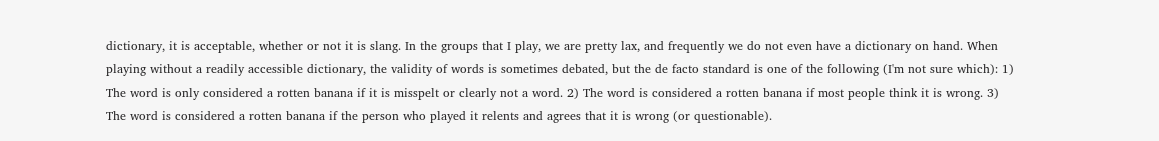dictionary, it is acceptable, whether or not it is slang. In the groups that I play, we are pretty lax, and frequently we do not even have a dictionary on hand. When playing without a readily accessible dictionary, the validity of words is sometimes debated, but the de facto standard is one of the following (I'm not sure which): 1) The word is only considered a rotten banana if it is misspelt or clearly not a word. 2) The word is considered a rotten banana if most people think it is wrong. 3) The word is considered a rotten banana if the person who played it relents and agrees that it is wrong (or questionable).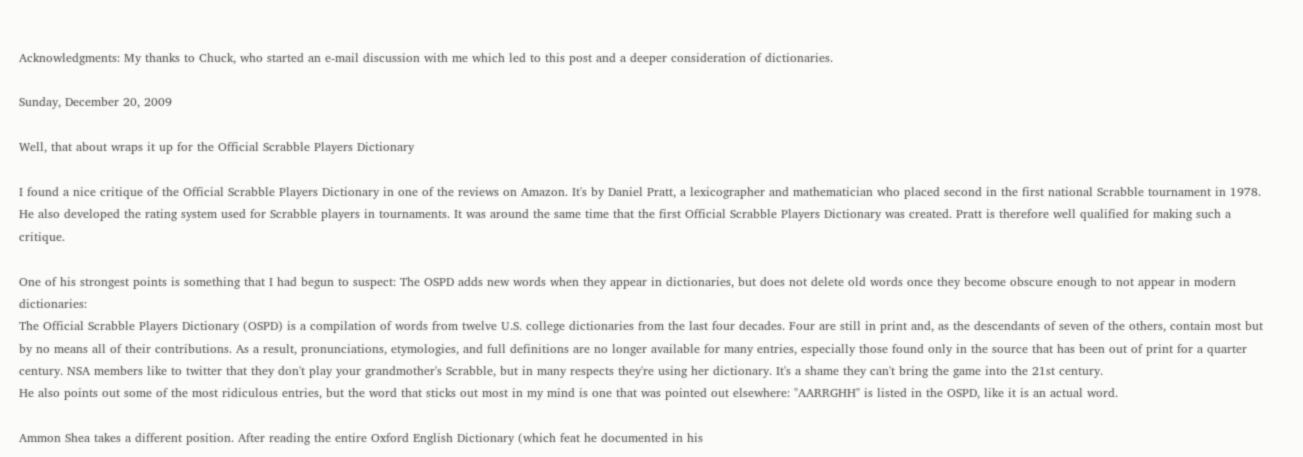Acknowledgments: My thanks to Chuck, who started an e-mail discussion with me which led to this post and a deeper consideration of dictionaries.

Sunday, December 20, 2009

Well, that about wraps it up for the Official Scrabble Players Dictionary

I found a nice critique of the Official Scrabble Players Dictionary in one of the reviews on Amazon. It's by Daniel Pratt, a lexicographer and mathematician who placed second in the first national Scrabble tournament in 1978. He also developed the rating system used for Scrabble players in tournaments. It was around the same time that the first Official Scrabble Players Dictionary was created. Pratt is therefore well qualified for making such a critique.

One of his strongest points is something that I had begun to suspect: The OSPD adds new words when they appear in dictionaries, but does not delete old words once they become obscure enough to not appear in modern dictionaries:
The Official Scrabble Players Dictionary (OSPD) is a compilation of words from twelve U.S. college dictionaries from the last four decades. Four are still in print and, as the descendants of seven of the others, contain most but by no means all of their contributions. As a result, pronunciations, etymologies, and full definitions are no longer available for many entries, especially those found only in the source that has been out of print for a quarter century. NSA members like to twitter that they don't play your grandmother's Scrabble, but in many respects they're using her dictionary. It's a shame they can't bring the game into the 21st century.
He also points out some of the most ridiculous entries, but the word that sticks out most in my mind is one that was pointed out elsewhere: "AARRGHH" is listed in the OSPD, like it is an actual word.

Ammon Shea takes a different position. After reading the entire Oxford English Dictionary (which feat he documented in his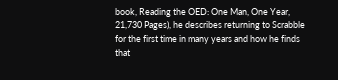book, Reading the OED: One Man, One Year, 21,730 Pages), he describes returning to Scrabble for the first time in many years and how he finds that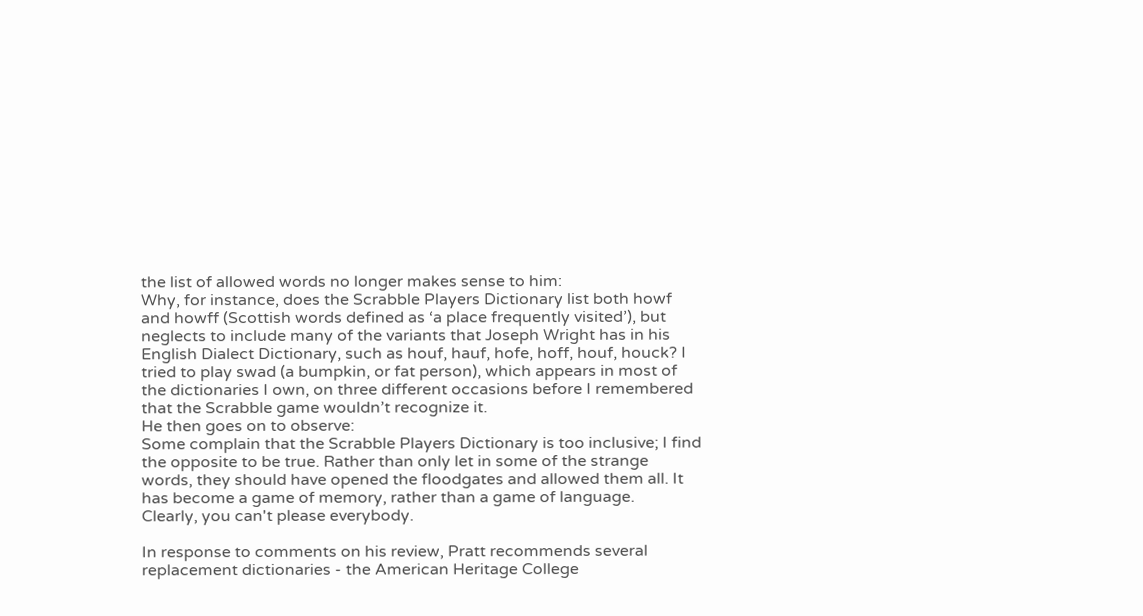the list of allowed words no longer makes sense to him:
Why, for instance, does the Scrabble Players Dictionary list both howf and howff (Scottish words defined as ‘a place frequently visited’), but neglects to include many of the variants that Joseph Wright has in his English Dialect Dictionary, such as houf, hauf, hofe, hoff, houf, houck? I tried to play swad (a bumpkin, or fat person), which appears in most of the dictionaries I own, on three different occasions before I remembered that the Scrabble game wouldn’t recognize it.
He then goes on to observe:
Some complain that the Scrabble Players Dictionary is too inclusive; I find the opposite to be true. Rather than only let in some of the strange words, they should have opened the floodgates and allowed them all. It has become a game of memory, rather than a game of language.
Clearly, you can't please everybody.

In response to comments on his review, Pratt recommends several replacement dictionaries - the American Heritage College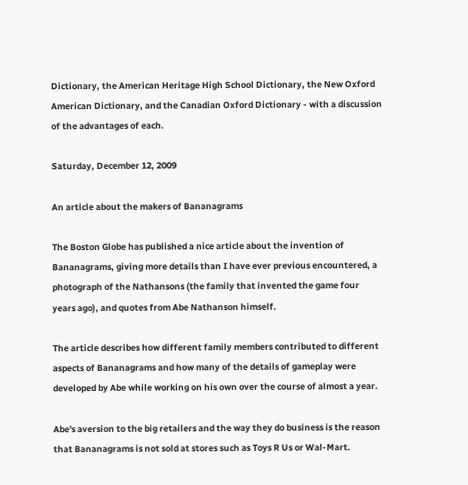Dictionary, the American Heritage High School Dictionary, the New Oxford American Dictionary, and the Canadian Oxford Dictionary - with a discussion of the advantages of each.

Saturday, December 12, 2009

An article about the makers of Bananagrams

The Boston Globe has published a nice article about the invention of Bananagrams, giving more details than I have ever previous encountered, a photograph of the Nathansons (the family that invented the game four years ago), and quotes from Abe Nathanson himself.

The article describes how different family members contributed to different aspects of Bananagrams and how many of the details of gameplay were developed by Abe while working on his own over the course of almost a year.

Abe's aversion to the big retailers and the way they do business is the reason that Bananagrams is not sold at stores such as Toys R Us or Wal-Mart.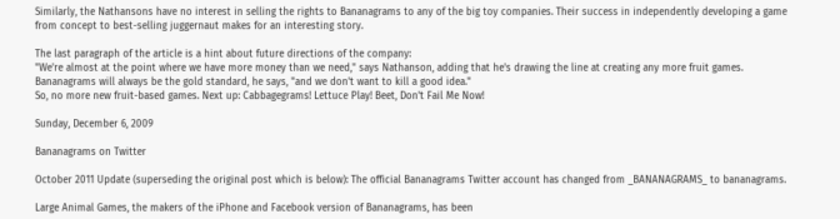Similarly, the Nathansons have no interest in selling the rights to Bananagrams to any of the big toy companies. Their success in independently developing a game from concept to best-selling juggernaut makes for an interesting story.

The last paragraph of the article is a hint about future directions of the company:
"We're almost at the point where we have more money than we need," says Nathanson, adding that he's drawing the line at creating any more fruit games. Bananagrams will always be the gold standard, he says, "and we don't want to kill a good idea."
So, no more new fruit-based games. Next up: Cabbagegrams! Lettuce Play! Beet, Don't Fail Me Now!

Sunday, December 6, 2009

Bananagrams on Twitter

October 2011 Update (superseding the original post which is below): The official Bananagrams Twitter account has changed from _BANANAGRAMS_ to bananagrams.

Large Animal Games, the makers of the iPhone and Facebook version of Bananagrams, has been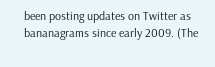been posting updates on Twitter as bananagrams since early 2009. (The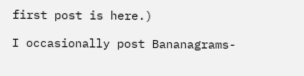first post is here.)

I occasionally post Bananagrams-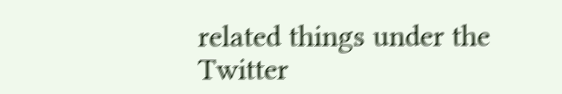related things under the Twitter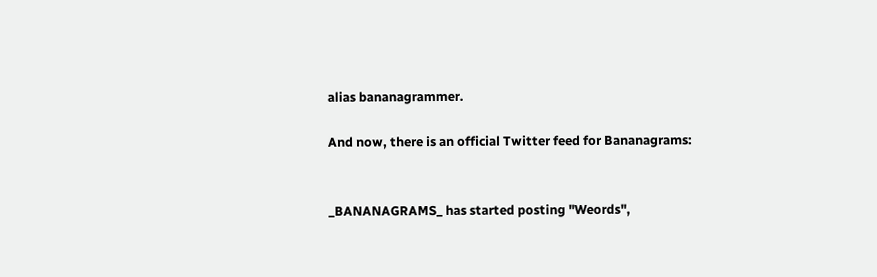alias bananagrammer.

And now, there is an official Twitter feed for Bananagrams:


_BANANAGRAMS_ has started posting "Weords",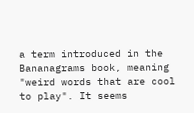a term introduced in the
Bananagrams book, meaning "weird words that are cool to play". It seems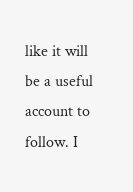like it will be a useful account to follow. I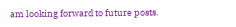am looking forward to future posts.